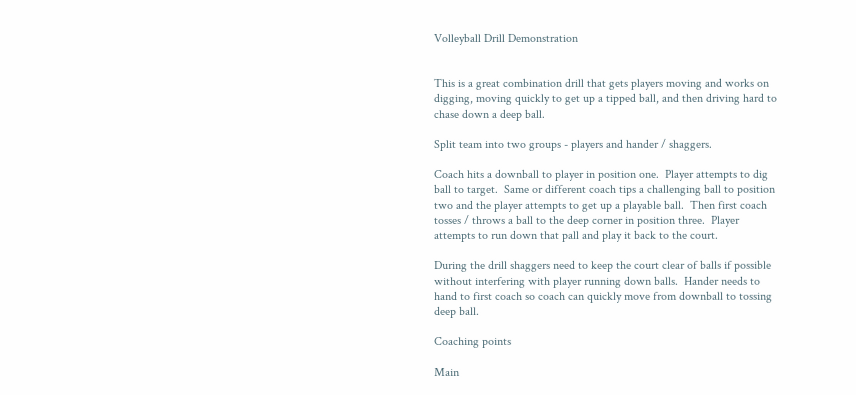Volleyball Drill Demonstration


This is a great combination drill that gets players moving and works on digging, moving quickly to get up a tipped ball, and then driving hard to chase down a deep ball.

Split team into two groups - players and hander / shaggers.

Coach hits a downball to player in position one.  Player attempts to dig ball to target.  Same or different coach tips a challenging ball to position two and the player attempts to get up a playable ball.  Then first coach tosses / throws a ball to the deep corner in position three.  Player attempts to run down that pall and play it back to the court.

During the drill shaggers need to keep the court clear of balls if possible without interfering with player running down balls.  Hander needs to hand to first coach so coach can quickly move from downball to tossing deep ball.

Coaching points

Main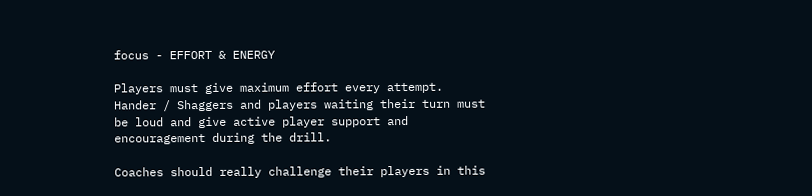focus - EFFORT & ENERGY

Players must give maximum effort every attempt.  Hander / Shaggers and players waiting their turn must be loud and give active player support and encouragement during the drill.

Coaches should really challenge their players in this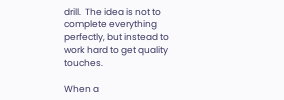drill.  The idea is not to complete everything perfectly, but instead to work hard to get quality touches.

When a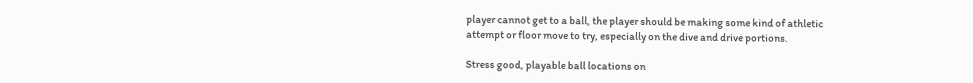player cannot get to a ball, the player should be making some kind of athletic attempt or floor move to try, especially on the dive and drive portions.

Stress good, playable ball locations on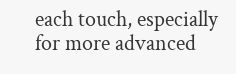each touch, especially for more advanced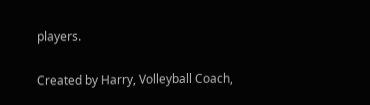players.

Created by Harry, Volleyball Coach,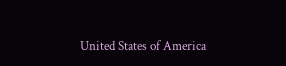United States of America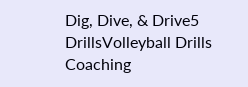Dig, Dive, & Drive5 DrillsVolleyball Drills Coaching